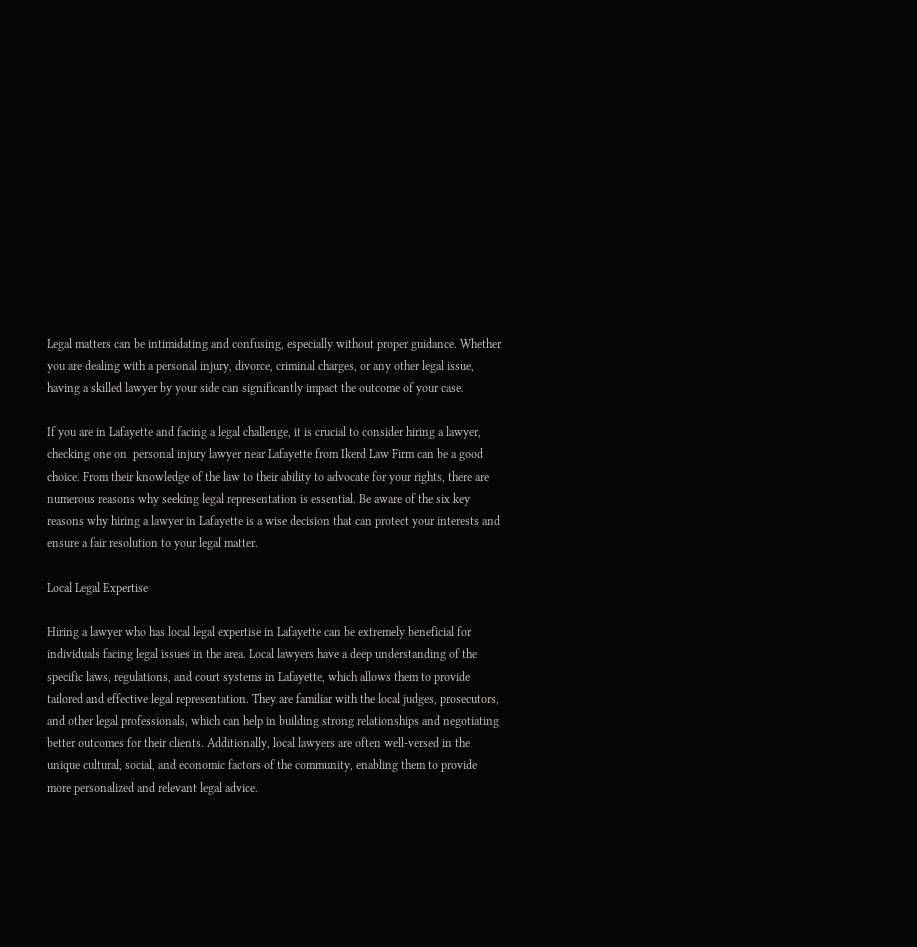Legal matters can be intimidating and confusing, especially without proper guidance. Whether you are dealing with a personal injury, divorce, criminal charges, or any other legal issue, having a skilled lawyer by your side can significantly impact the outcome of your case.

If you are in Lafayette and facing a legal challenge, it is crucial to consider hiring a lawyer, checking one on  personal injury lawyer near Lafayette from Ikerd Law Firm can be a good choice. From their knowledge of the law to their ability to advocate for your rights, there are numerous reasons why seeking legal representation is essential. Be aware of the six key reasons why hiring a lawyer in Lafayette is a wise decision that can protect your interests and ensure a fair resolution to your legal matter.

Local Legal Expertise

Hiring a lawyer who has local legal expertise in Lafayette can be extremely beneficial for individuals facing legal issues in the area. Local lawyers have a deep understanding of the specific laws, regulations, and court systems in Lafayette, which allows them to provide tailored and effective legal representation. They are familiar with the local judges, prosecutors, and other legal professionals, which can help in building strong relationships and negotiating better outcomes for their clients. Additionally, local lawyers are often well-versed in the unique cultural, social, and economic factors of the community, enabling them to provide more personalized and relevant legal advice.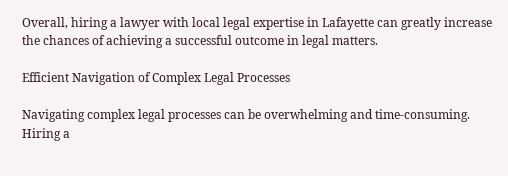Overall, hiring a lawyer with local legal expertise in Lafayette can greatly increase the chances of achieving a successful outcome in legal matters.

Efficient Navigation of Complex Legal Processes

Navigating complex legal processes can be overwhelming and time-consuming. Hiring a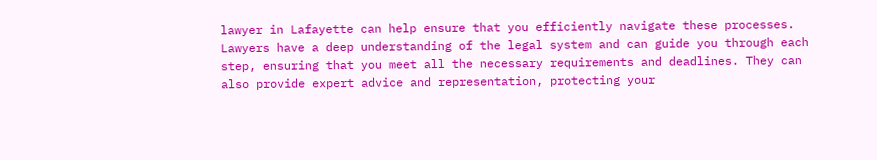lawyer in Lafayette can help ensure that you efficiently navigate these processes. Lawyers have a deep understanding of the legal system and can guide you through each step, ensuring that you meet all the necessary requirements and deadlines. They can also provide expert advice and representation, protecting your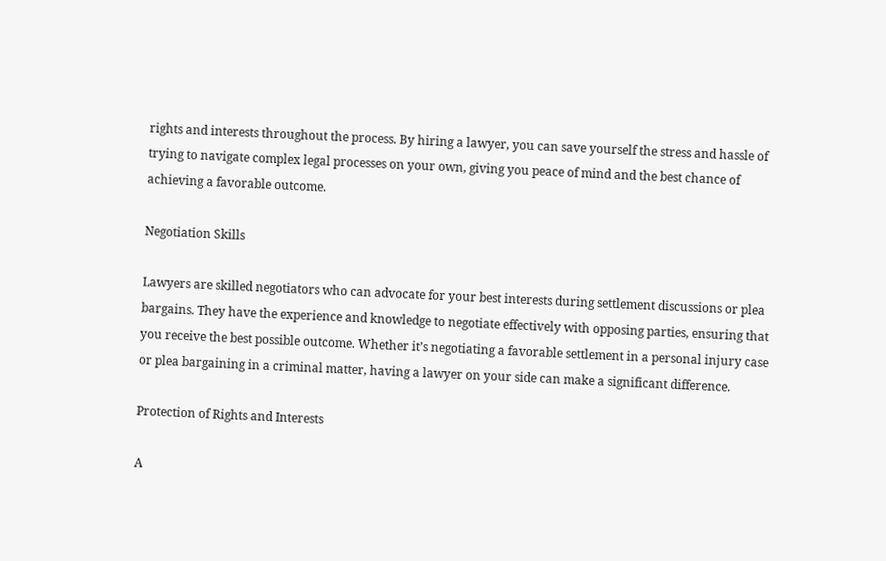rights and interests throughout the process. By hiring a lawyer, you can save yourself the stress and hassle of trying to navigate complex legal processes on your own, giving you peace of mind and the best chance of achieving a favorable outcome.

Negotiation Skills

Lawyers are skilled negotiators who can advocate for your best interests during settlement discussions or plea bargains. They have the experience and knowledge to negotiate effectively with opposing parties, ensuring that you receive the best possible outcome. Whether it’s negotiating a favorable settlement in a personal injury case or plea bargaining in a criminal matter, having a lawyer on your side can make a significant difference.

Protection of Rights and Interests

A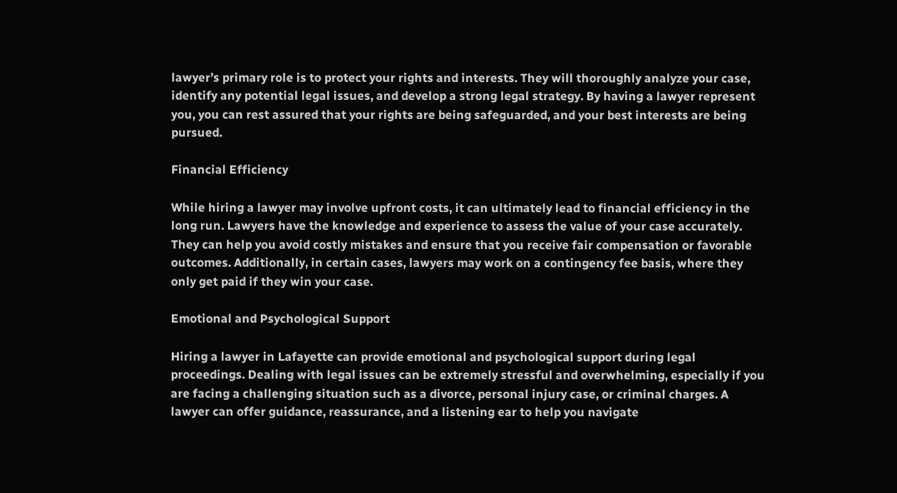lawyer’s primary role is to protect your rights and interests. They will thoroughly analyze your case, identify any potential legal issues, and develop a strong legal strategy. By having a lawyer represent you, you can rest assured that your rights are being safeguarded, and your best interests are being pursued.

Financial Efficiency

While hiring a lawyer may involve upfront costs, it can ultimately lead to financial efficiency in the long run. Lawyers have the knowledge and experience to assess the value of your case accurately. They can help you avoid costly mistakes and ensure that you receive fair compensation or favorable outcomes. Additionally, in certain cases, lawyers may work on a contingency fee basis, where they only get paid if they win your case.

Emotional and Psychological Support

Hiring a lawyer in Lafayette can provide emotional and psychological support during legal proceedings. Dealing with legal issues can be extremely stressful and overwhelming, especially if you are facing a challenging situation such as a divorce, personal injury case, or criminal charges. A lawyer can offer guidance, reassurance, and a listening ear to help you navigate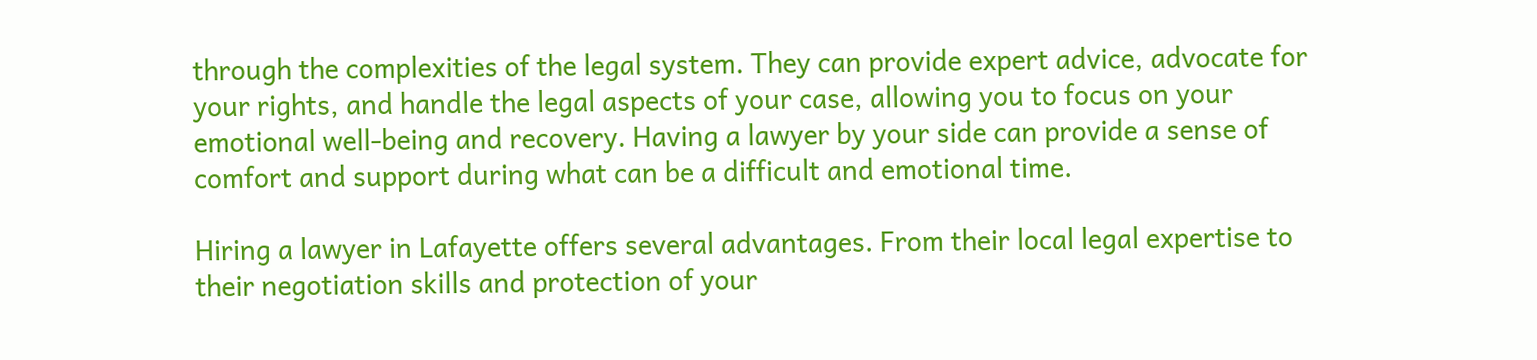through the complexities of the legal system. They can provide expert advice, advocate for your rights, and handle the legal aspects of your case, allowing you to focus on your emotional well-being and recovery. Having a lawyer by your side can provide a sense of comfort and support during what can be a difficult and emotional time.

Hiring a lawyer in Lafayette offers several advantages. From their local legal expertise to their negotiation skills and protection of your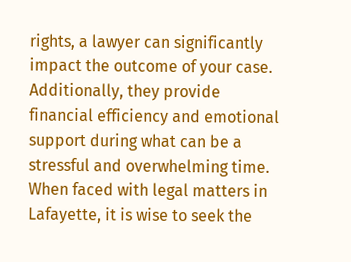rights, a lawyer can significantly impact the outcome of your case. Additionally, they provide financial efficiency and emotional support during what can be a stressful and overwhelming time. When faced with legal matters in Lafayette, it is wise to seek the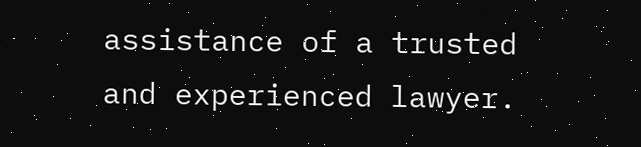assistance of a trusted and experienced lawyer.